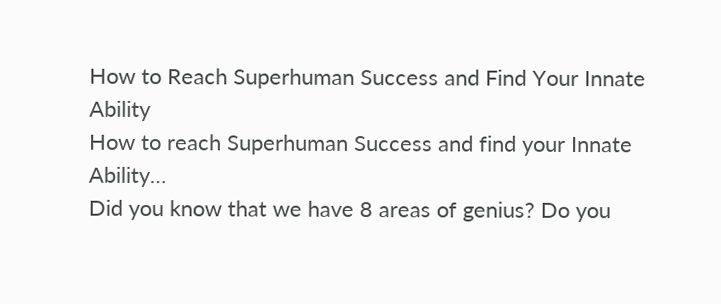How to Reach Superhuman Success and Find Your Innate Ability
How to reach Superhuman Success and find your Innate Ability…
Did you know that we have 8 areas of genius? Do you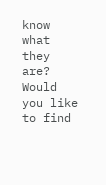know what they are? Would you like to find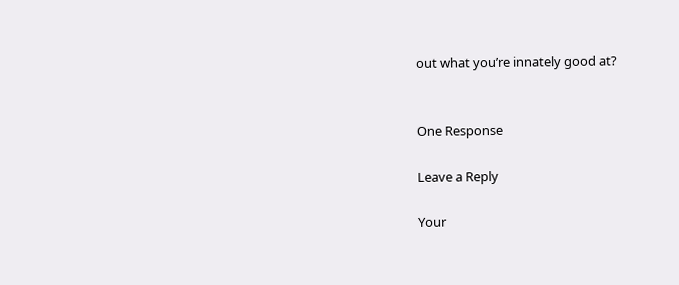out what you’re innately good at?


One Response

Leave a Reply

Your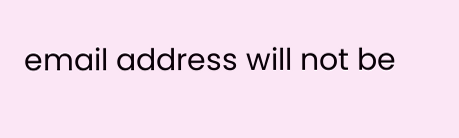email address will not be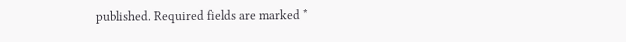published. Required fields are marked *